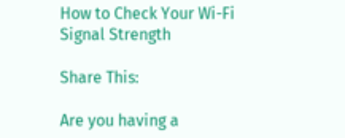How to Check Your Wi-Fi Signal Strength

Share This:

Are you having a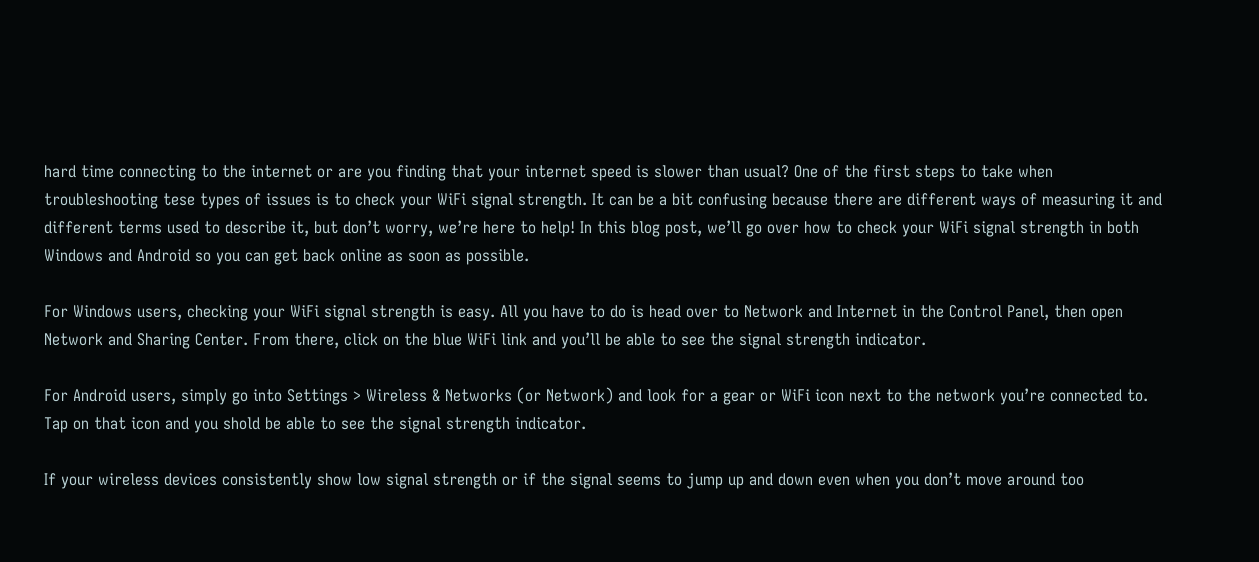hard time connecting to the internet or are you finding that your internet speed is slower than usual? One of the first steps to take when troubleshooting tese types of issues is to check your WiFi signal strength. It can be a bit confusing because there are different ways of measuring it and different terms used to describe it, but don’t worry, we’re here to help! In this blog post, we’ll go over how to check your WiFi signal strength in both Windows and Android so you can get back online as soon as possible.

For Windows users, checking your WiFi signal strength is easy. All you have to do is head over to Network and Internet in the Control Panel, then open Network and Sharing Center. From there, click on the blue WiFi link and you’ll be able to see the signal strength indicator.

For Android users, simply go into Settings > Wireless & Networks (or Network) and look for a gear or WiFi icon next to the network you’re connected to. Tap on that icon and you shold be able to see the signal strength indicator.

If your wireless devices consistently show low signal strength or if the signal seems to jump up and down even when you don’t move around too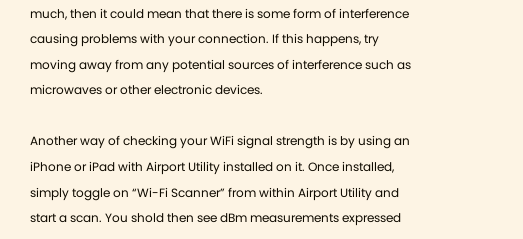much, then it could mean that there is some form of interference causing problems with your connection. If this happens, try moving away from any potential sources of interference such as microwaves or other electronic devices.

Another way of checking your WiFi signal strength is by using an iPhone or iPad with Airport Utility installed on it. Once installed, simply toggle on “Wi-Fi Scanner” from within Airport Utility and start a scan. You shold then see dBm measurements expressed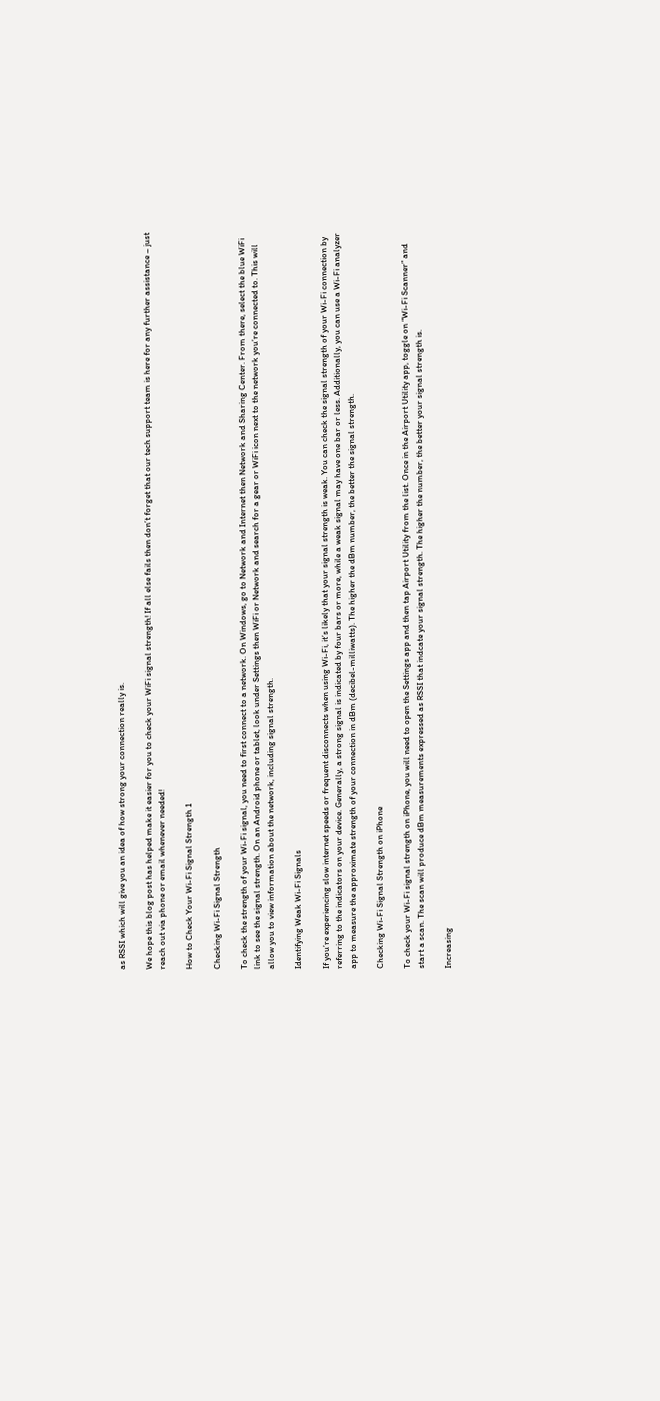as RSSI which will give you an idea of how strong your connection really is.

We hope this blog post has helped make it easier for you to check your WiFi signal strength! If all else fails then don’t forget that our tech support team is here for any further assistance – just reach out via phone or email whenever needed!

How to Check Your Wi-Fi Signal Strength 1

Checking Wi-Fi Signal Strength

To check the strength of your Wi-Fi signal, you need to first connect to a network. On Windows, go to Network and Internet then Network and Sharing Center. From there, select the blue WiFi link to see the signal strength. On an Android phone or tablet, look under Settings then WiFi or Network and search for a gear or WiFi icon next to the network you’re connected to. This will allow you to view information about the network, including signal strength.

Identifying Weak Wi-Fi Signals

If you’re experiencing slow internet speeds or frequent disconnects when using Wi-Fi, it’s likely that your signal strength is weak. You can check the signal strength of your Wi-Fi connection by referring to the indicators on your device. Generally, a strong signal is indicated by four bars or more, while a weak signal may have one bar or less. Additionally, you can use a Wi-Fi analyzer app to measure the approximate strength of your connection in dBm (decibel-milliwatts). The higher the dBm number, the better the signal strength.

Checking Wi-Fi Signal Strength on iPhone

To check your Wi-Fi signal strength on iPhone, you will need to open the Settings app and then tap Airport Utility from the list. Once in the Airport Utility app, toggle on “Wi-Fi Scanner” and start a scan. The scan will produce dBm measurements expressed as RSSI that indcate your signal strength. The higher the number, the better your signal strength is.

Increasing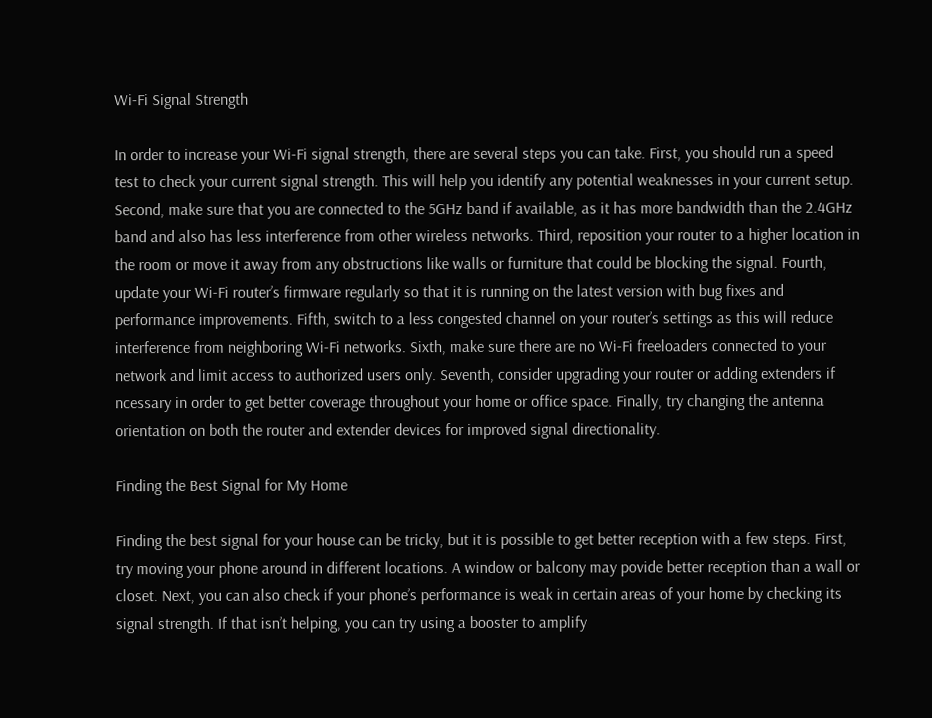Wi-Fi Signal Strength

In order to increase your Wi-Fi signal strength, there are several steps you can take. First, you should run a speed test to check your current signal strength. This will help you identify any potential weaknesses in your current setup. Second, make sure that you are connected to the 5GHz band if available, as it has more bandwidth than the 2.4GHz band and also has less interference from other wireless networks. Third, reposition your router to a higher location in the room or move it away from any obstructions like walls or furniture that could be blocking the signal. Fourth, update your Wi-Fi router’s firmware regularly so that it is running on the latest version with bug fixes and performance improvements. Fifth, switch to a less congested channel on your router’s settings as this will reduce interference from neighboring Wi-Fi networks. Sixth, make sure there are no Wi-Fi freeloaders connected to your network and limit access to authorized users only. Seventh, consider upgrading your router or adding extenders if ncessary in order to get better coverage throughout your home or office space. Finally, try changing the antenna orientation on both the router and extender devices for improved signal directionality.

Finding the Best Signal for My Home

Finding the best signal for your house can be tricky, but it is possible to get better reception with a few steps. First, try moving your phone around in different locations. A window or balcony may povide better reception than a wall or closet. Next, you can also check if your phone’s performance is weak in certain areas of your home by checking its signal strength. If that isn’t helping, you can try using a booster to amplify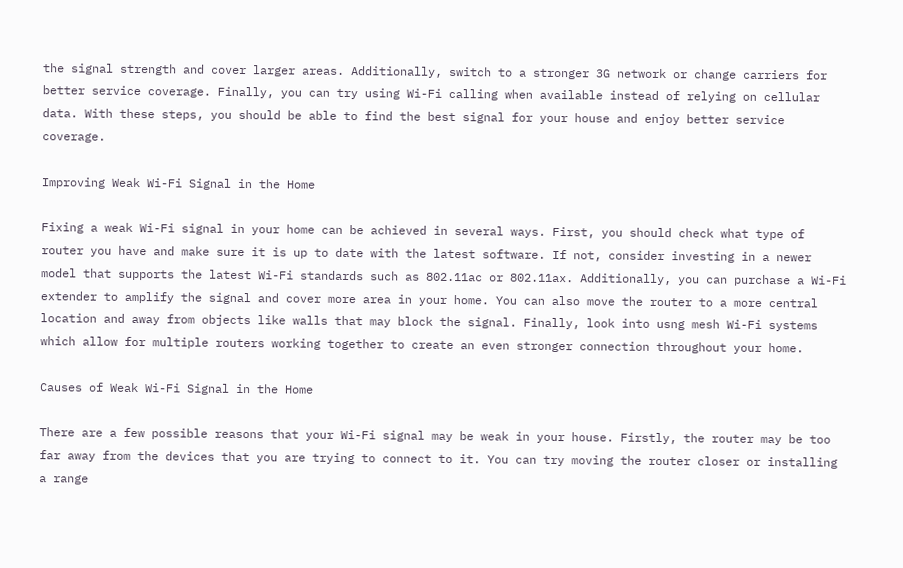the signal strength and cover larger areas. Additionally, switch to a stronger 3G network or change carriers for better service coverage. Finally, you can try using Wi-Fi calling when available instead of relying on cellular data. With these steps, you should be able to find the best signal for your house and enjoy better service coverage.

Improving Weak Wi-Fi Signal in the Home

Fixing a weak Wi-Fi signal in your home can be achieved in several ways. First, you should check what type of router you have and make sure it is up to date with the latest software. If not, consider investing in a newer model that supports the latest Wi-Fi standards such as 802.11ac or 802.11ax. Additionally, you can purchase a Wi-Fi extender to amplify the signal and cover more area in your home. You can also move the router to a more central location and away from objects like walls that may block the signal. Finally, look into usng mesh Wi-Fi systems which allow for multiple routers working together to create an even stronger connection throughout your home.

Causes of Weak Wi-Fi Signal in the Home

There are a few possible reasons that your Wi-Fi signal may be weak in your house. Firstly, the router may be too far away from the devices that you are trying to connect to it. You can try moving the router closer or installing a range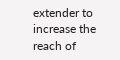extender to increase the reach of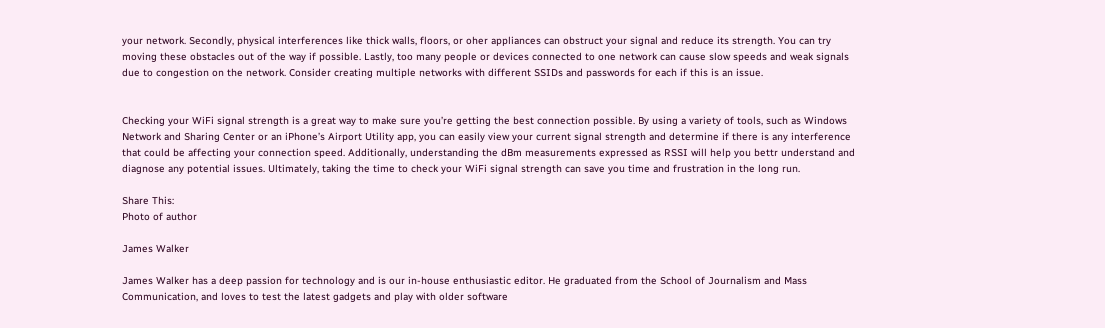your network. Secondly, physical interferences like thick walls, floors, or oher appliances can obstruct your signal and reduce its strength. You can try moving these obstacles out of the way if possible. Lastly, too many people or devices connected to one network can cause slow speeds and weak signals due to congestion on the network. Consider creating multiple networks with different SSIDs and passwords for each if this is an issue.


Checking your WiFi signal strength is a great way to make sure you’re getting the best connection possible. By using a variety of tools, such as Windows Network and Sharing Center or an iPhone’s Airport Utility app, you can easily view your current signal strength and determine if there is any interference that could be affecting your connection speed. Additionally, understanding the dBm measurements expressed as RSSI will help you bettr understand and diagnose any potential issues. Ultimately, taking the time to check your WiFi signal strength can save you time and frustration in the long run.

Share This:
Photo of author

James Walker

James Walker has a deep passion for technology and is our in-house enthusiastic editor. He graduated from the School of Journalism and Mass Communication, and loves to test the latest gadgets and play with older software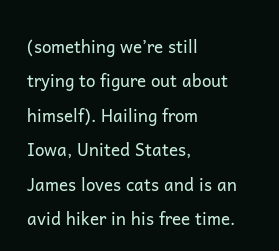(something we’re still trying to figure out about himself). Hailing from Iowa, United States, James loves cats and is an avid hiker in his free time.